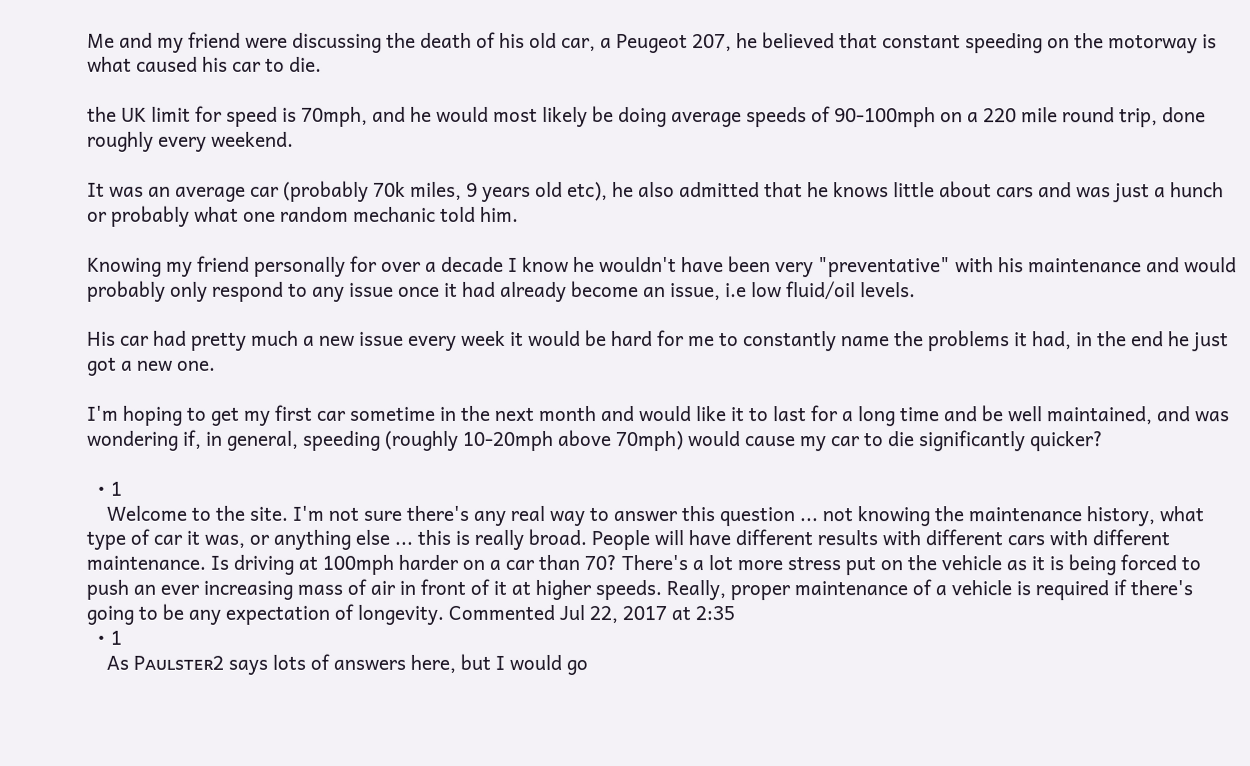Me and my friend were discussing the death of his old car, a Peugeot 207, he believed that constant speeding on the motorway is what caused his car to die.

the UK limit for speed is 70mph, and he would most likely be doing average speeds of 90-100mph on a 220 mile round trip, done roughly every weekend.

It was an average car (probably 70k miles, 9 years old etc), he also admitted that he knows little about cars and was just a hunch or probably what one random mechanic told him.

Knowing my friend personally for over a decade I know he wouldn't have been very "preventative" with his maintenance and would probably only respond to any issue once it had already become an issue, i.e low fluid/oil levels.

His car had pretty much a new issue every week it would be hard for me to constantly name the problems it had, in the end he just got a new one.

I'm hoping to get my first car sometime in the next month and would like it to last for a long time and be well maintained, and was wondering if, in general, speeding (roughly 10-20mph above 70mph) would cause my car to die significantly quicker?

  • 1
    Welcome to the site. I'm not sure there's any real way to answer this question ... not knowing the maintenance history, what type of car it was, or anything else ... this is really broad. People will have different results with different cars with different maintenance. Is driving at 100mph harder on a car than 70? There's a lot more stress put on the vehicle as it is being forced to push an ever increasing mass of air in front of it at higher speeds. Really, proper maintenance of a vehicle is required if there's going to be any expectation of longevity. Commented Jul 22, 2017 at 2:35
  • 1
    As Pᴀᴜʟsᴛᴇʀ2 says lots of answers here, but I would go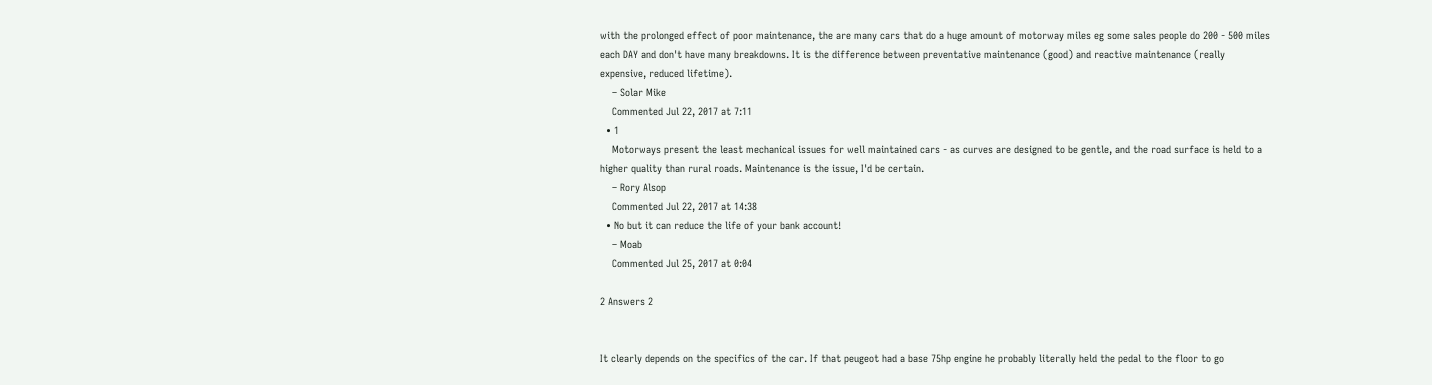with the prolonged effect of poor maintenance, the are many cars that do a huge amount of motorway miles eg some sales people do 200 - 500 miles each DAY and don't have many breakdowns. It is the difference between preventative maintenance (good) and reactive maintenance (really expensive, reduced lifetime).
    – Solar Mike
    Commented Jul 22, 2017 at 7:11
  • 1
    Motorways present the least mechanical issues for well maintained cars - as curves are designed to be gentle, and the road surface is held to a higher quality than rural roads. Maintenance is the issue, I'd be certain.
    – Rory Alsop
    Commented Jul 22, 2017 at 14:38
  • No but it can reduce the life of your bank account!
    – Moab
    Commented Jul 25, 2017 at 0:04

2 Answers 2


It clearly depends on the specifics of the car. If that peugeot had a base 75hp engine he probably literally held the pedal to the floor to go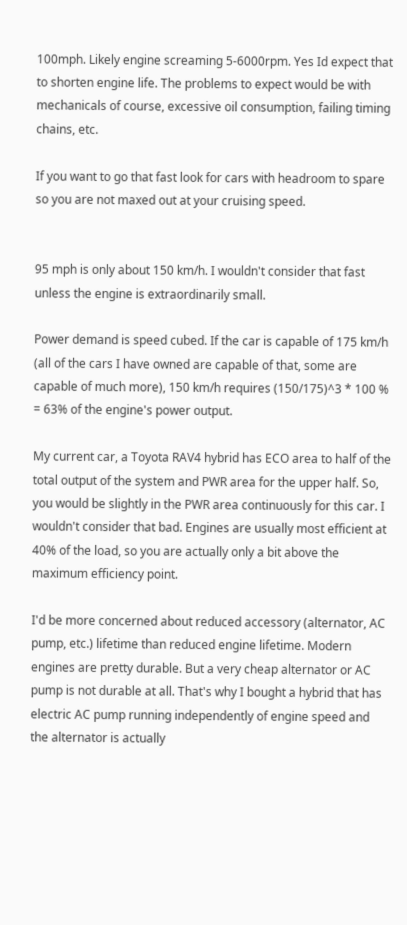100mph. Likely engine screaming 5-6000rpm. Yes Id expect that to shorten engine life. The problems to expect would be with mechanicals of course, excessive oil consumption, failing timing chains, etc.

If you want to go that fast look for cars with headroom to spare so you are not maxed out at your cruising speed.


95 mph is only about 150 km/h. I wouldn't consider that fast unless the engine is extraordinarily small.

Power demand is speed cubed. If the car is capable of 175 km/h (all of the cars I have owned are capable of that, some are capable of much more), 150 km/h requires (150/175)^3 * 100 % = 63% of the engine's power output.

My current car, a Toyota RAV4 hybrid has ECO area to half of the total output of the system and PWR area for the upper half. So, you would be slightly in the PWR area continuously for this car. I wouldn't consider that bad. Engines are usually most efficient at 40% of the load, so you are actually only a bit above the maximum efficiency point.

I'd be more concerned about reduced accessory (alternator, AC pump, etc.) lifetime than reduced engine lifetime. Modern engines are pretty durable. But a very cheap alternator or AC pump is not durable at all. That's why I bought a hybrid that has electric AC pump running independently of engine speed and the alternator is actually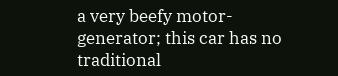a very beefy motor-generator; this car has no traditional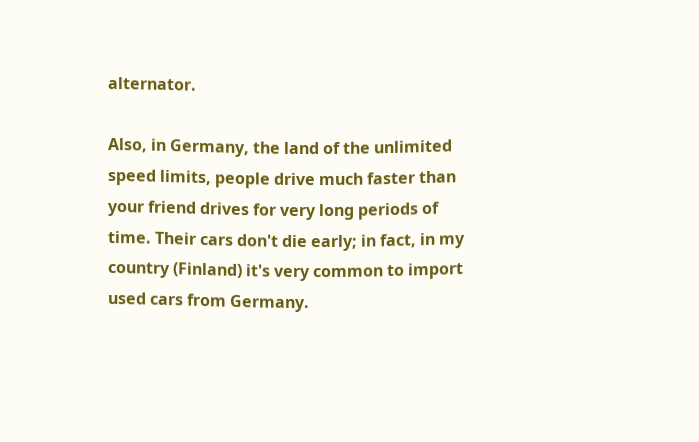alternator.

Also, in Germany, the land of the unlimited speed limits, people drive much faster than your friend drives for very long periods of time. Their cars don't die early; in fact, in my country (Finland) it's very common to import used cars from Germany.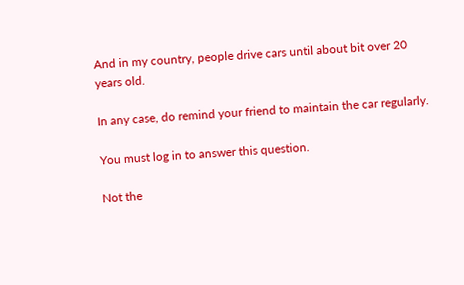And in my country, people drive cars until about bit over 20 years old.

In any case, do remind your friend to maintain the car regularly.

You must log in to answer this question.

Not the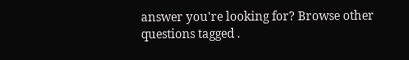answer you're looking for? Browse other questions tagged .